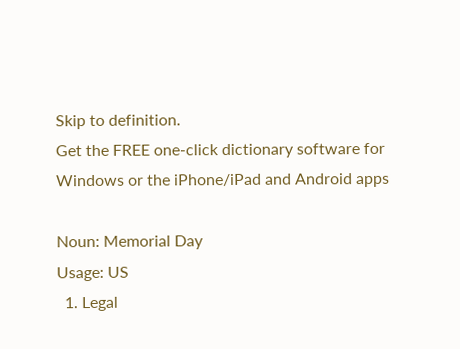Skip to definition.
Get the FREE one-click dictionary software for Windows or the iPhone/iPad and Android apps

Noun: Memorial Day
Usage: US
  1. Legal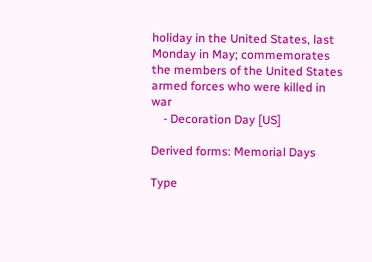holiday in the United States, last Monday in May; commemorates the members of the United States armed forces who were killed in war
    - Decoration Day [US]

Derived forms: Memorial Days

Type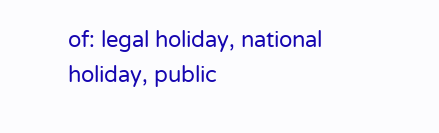of: legal holiday, national holiday, public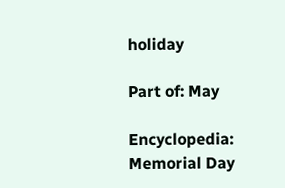holiday

Part of: May

Encyclopedia: Memorial Day